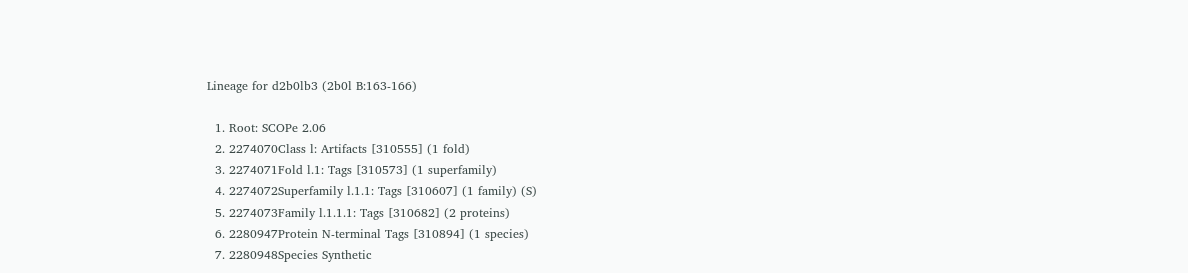Lineage for d2b0lb3 (2b0l B:163-166)

  1. Root: SCOPe 2.06
  2. 2274070Class l: Artifacts [310555] (1 fold)
  3. 2274071Fold l.1: Tags [310573] (1 superfamily)
  4. 2274072Superfamily l.1.1: Tags [310607] (1 family) (S)
  5. 2274073Family l.1.1.1: Tags [310682] (2 proteins)
  6. 2280947Protein N-terminal Tags [310894] (1 species)
  7. 2280948Species Synthetic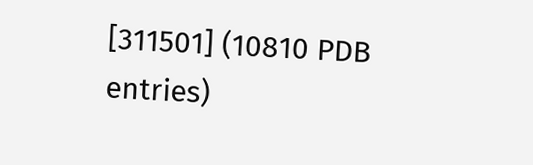[311501] (10810 PDB entries)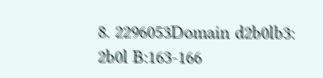8. 2296053Domain d2b0lb3: 2b0l B:163-166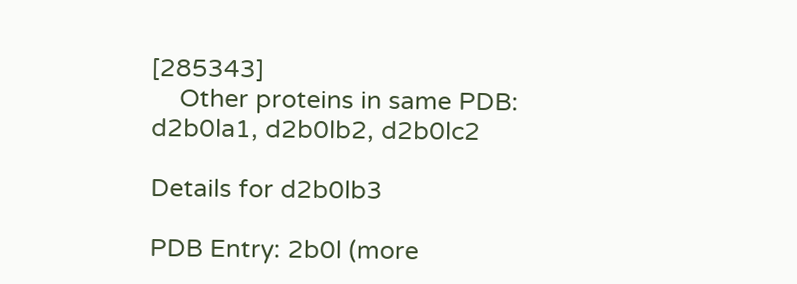[285343]
    Other proteins in same PDB: d2b0la1, d2b0lb2, d2b0lc2

Details for d2b0lb3

PDB Entry: 2b0l (more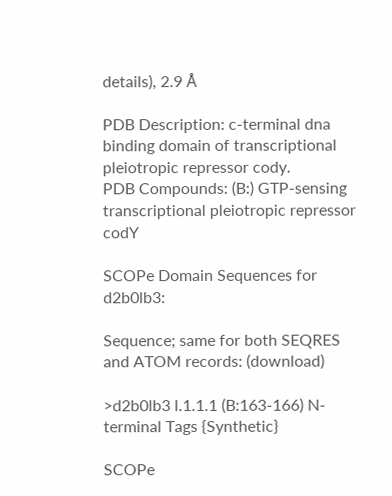details), 2.9 Å

PDB Description: c-terminal dna binding domain of transcriptional pleiotropic repressor cody.
PDB Compounds: (B:) GTP-sensing transcriptional pleiotropic repressor codY

SCOPe Domain Sequences for d2b0lb3:

Sequence; same for both SEQRES and ATOM records: (download)

>d2b0lb3 l.1.1.1 (B:163-166) N-terminal Tags {Synthetic}

SCOPe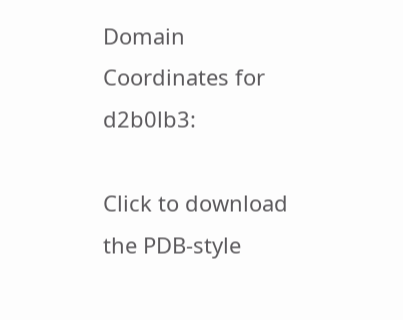Domain Coordinates for d2b0lb3:

Click to download the PDB-style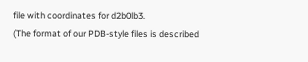file with coordinates for d2b0lb3.
(The format of our PDB-style files is described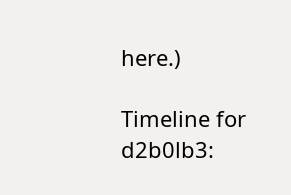here.)

Timeline for d2b0lb3: